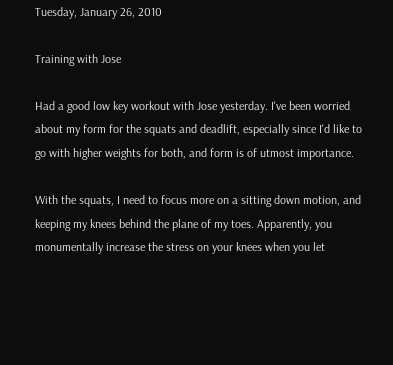Tuesday, January 26, 2010

Training with Jose

Had a good low key workout with Jose yesterday. I've been worried about my form for the squats and deadlift, especially since I'd like to go with higher weights for both, and form is of utmost importance.

With the squats, I need to focus more on a sitting down motion, and keeping my knees behind the plane of my toes. Apparently, you monumentally increase the stress on your knees when you let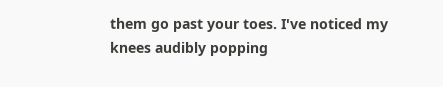them go past your toes. I've noticed my knees audibly popping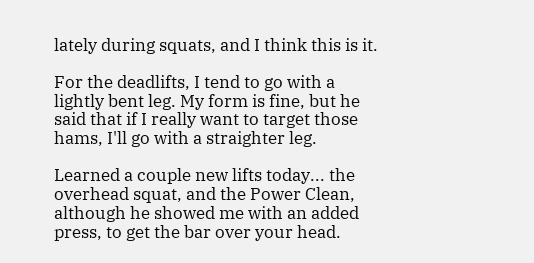lately during squats, and I think this is it.

For the deadlifts, I tend to go with a lightly bent leg. My form is fine, but he said that if I really want to target those hams, I'll go with a straighter leg.

Learned a couple new lifts today... the overhead squat, and the Power Clean, although he showed me with an added press, to get the bar over your head.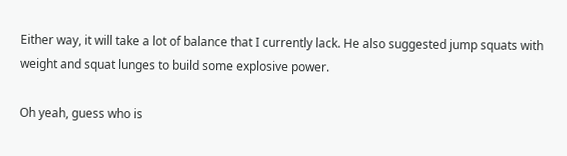Either way, it will take a lot of balance that I currently lack. He also suggested jump squats with weight and squat lunges to build some explosive power.

Oh yeah, guess who is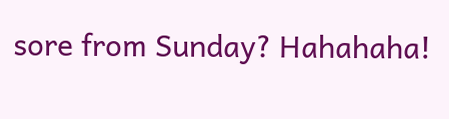sore from Sunday? Hahahaha!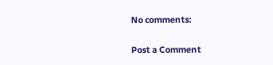No comments:

Post a Comment